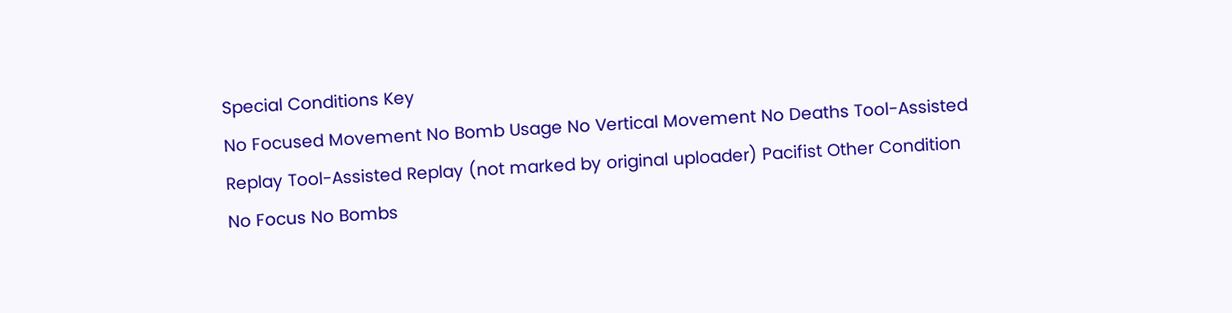Special Conditions Key
No Focused Movement No Bomb Usage No Vertical Movement No Deaths Tool-Assisted Replay Tool-Assisted Replay (not marked by original uploader) Pacifist Other Condition
No Focus No Bombs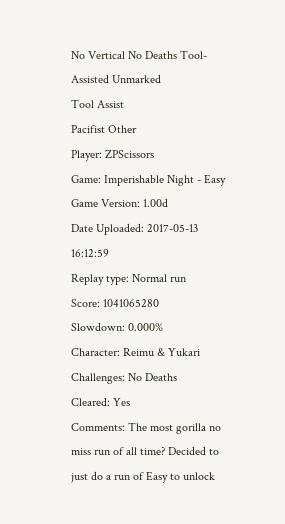No Vertical No Deaths Tool-Assisted Unmarked
Tool Assist
Pacifist Other
Player: ZPScissors
Game: Imperishable Night - Easy
Game Version: 1.00d
Date Uploaded: 2017-05-13 16:12:59
Replay type: Normal run
Score: 1041065280
Slowdown: 0.000%
Character: Reimu & Yukari
Challenges: No Deaths
Cleared: Yes
Comments: The most gorilla no miss run of all time? Decided to just do a run of Easy to unlock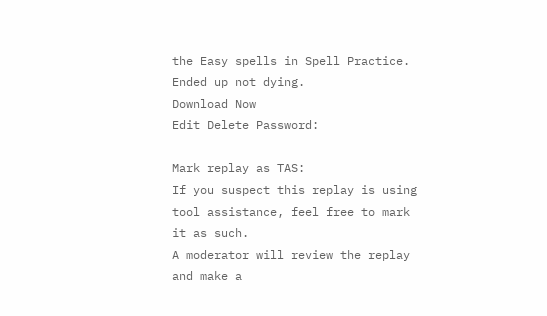the Easy spells in Spell Practice. Ended up not dying.
Download Now
Edit Delete Password:

Mark replay as TAS:
If you suspect this replay is using tool assistance, feel free to mark it as such.
A moderator will review the replay and make a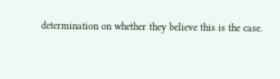determination on whether they believe this is the case.